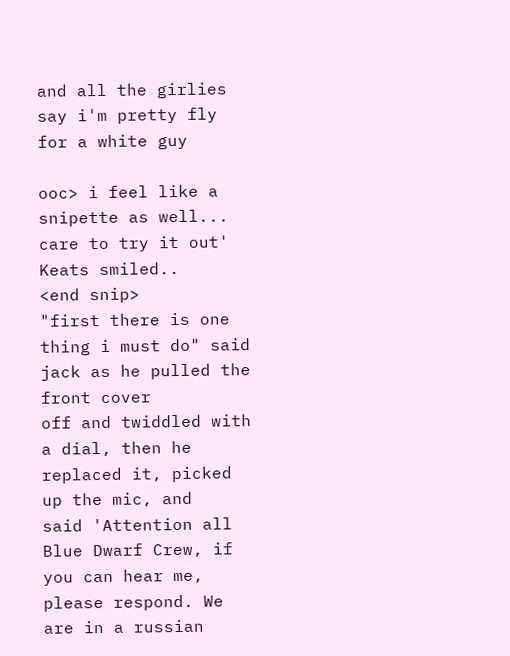and all the girlies say i'm pretty fly for a white guy

ooc> i feel like a snipette as well...
care to try it out' Keats smiled..
<end snip>
"first there is one thing i must do" said jack as he pulled the front cover
off and twiddled with a dial, then he replaced it, picked up the mic, and
said 'Attention all Blue Dwarf Crew, if you can hear me, please respond. We
are in a russian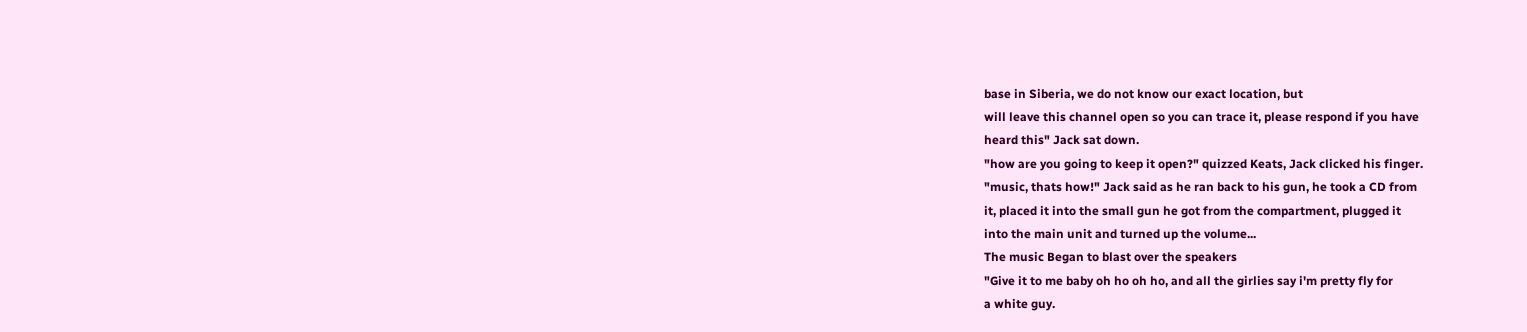base in Siberia, we do not know our exact location, but
will leave this channel open so you can trace it, please respond if you have
heard this" Jack sat down.
"how are you going to keep it open?" quizzed Keats, Jack clicked his finger.
"music, thats how!" Jack said as he ran back to his gun, he took a CD from
it, placed it into the small gun he got from the compartment, plugged it
into the main unit and turned up the volume...
The music Began to blast over the speakers
"Give it to me baby oh ho oh ho, and all the girlies say i'm pretty fly for
a white guy.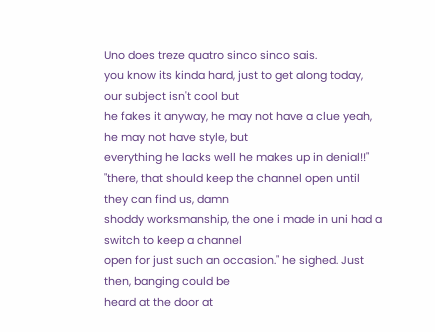Uno does treze quatro sinco sinco sais.
you know its kinda hard, just to get along today, our subject isn't cool but
he fakes it anyway, he may not have a clue yeah, he may not have style, but
everything he lacks well he makes up in denial!!"
"there, that should keep the channel open until they can find us, damn
shoddy worksmanship, the one i made in uni had a switch to keep a channel
open for just such an occasion." he sighed. Just then, banging could be
heard at the door at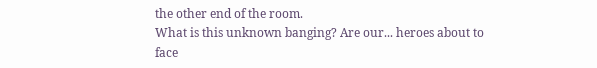the other end of the room.
What is this unknown banging? Are our... heroes about to face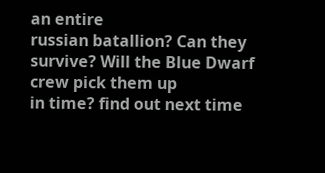an entire
russian batallion? Can they survive? Will the Blue Dwarf crew pick them up
in time? find out next time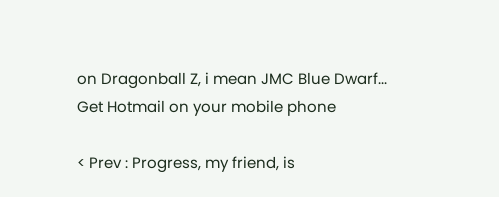on Dragonball Z, i mean JMC Blue Dwarf...
Get Hotmail on your mobile phone

< Prev : Progress, my friend, is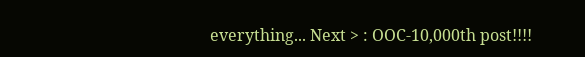everything... Next > : OOC-10,000th post!!!!